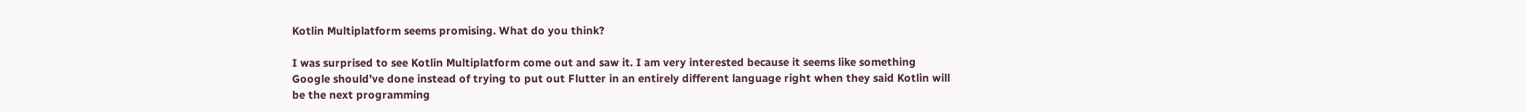Kotlin Multiplatform seems promising. What do you think?

I was surprised to see Kotlin Multiplatform come out and saw it. I am very interested because it seems like something Google should’ve done instead of trying to put out Flutter in an entirely different language right when they said Kotlin will be the next programming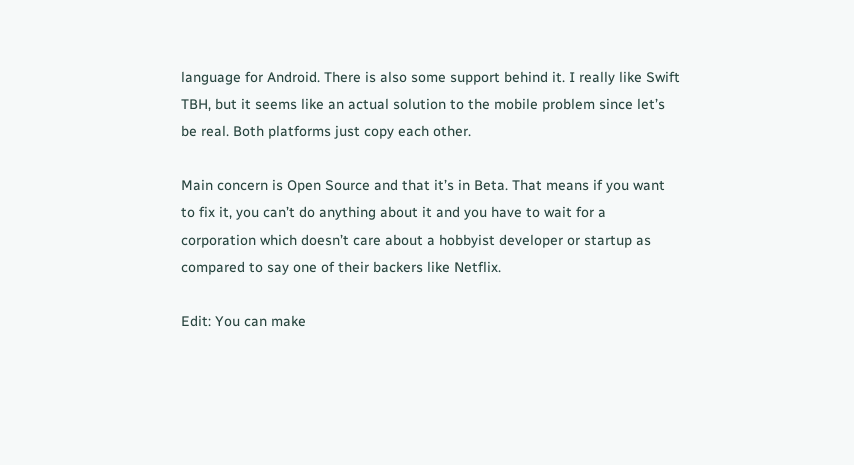language for Android. There is also some support behind it. I really like Swift TBH, but it seems like an actual solution to the mobile problem since let’s be real. Both platforms just copy each other.

Main concern is Open Source and that it’s in Beta. That means if you want to fix it, you can’t do anything about it and you have to wait for a corporation which doesn’t care about a hobbyist developer or startup as compared to say one of their backers like Netflix.

Edit: You can make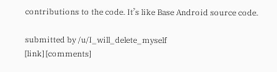contributions to the code. It’s like Base Android source code.

submitted by /u/I_will_delete_myself
[link] [comments]